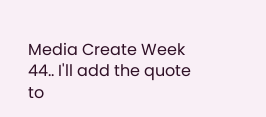Media Create Week 44.. I'll add the quote to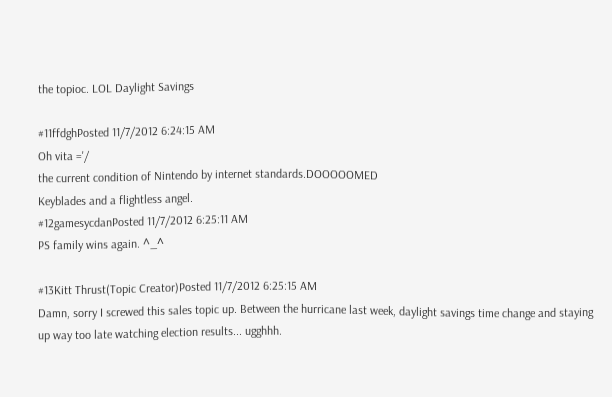the topioc. LOL Daylight Savings

#11ffdghPosted 11/7/2012 6:24:15 AM
Oh vita ='/
the current condition of Nintendo by internet standards.DOOOOOMED
Keyblades and a flightless angel.
#12gamesycdanPosted 11/7/2012 6:25:11 AM
PS family wins again. ^_^

#13Kitt Thrust(Topic Creator)Posted 11/7/2012 6:25:15 AM
Damn, sorry I screwed this sales topic up. Between the hurricane last week, daylight savings time change and staying up way too late watching election results... ugghhh.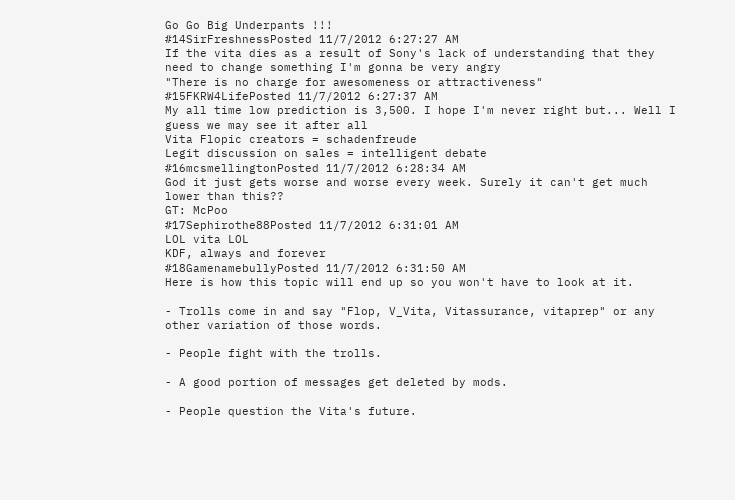Go Go Big Underpants !!!
#14SirFreshnessPosted 11/7/2012 6:27:27 AM
If the vita dies as a result of Sony's lack of understanding that they need to change something I'm gonna be very angry
"There is no charge for awesomeness or attractiveness"
#15FKRW4LifePosted 11/7/2012 6:27:37 AM
My all time low prediction is 3,500. I hope I'm never right but... Well I guess we may see it after all
Vita Flopic creators = schadenfreude
Legit discussion on sales = intelligent debate
#16mcsmellingtonPosted 11/7/2012 6:28:34 AM
God it just gets worse and worse every week. Surely it can't get much lower than this??
GT: McPoo
#17Sephirothe88Posted 11/7/2012 6:31:01 AM
LOL vita LOL
KDF, always and forever
#18GamenamebullyPosted 11/7/2012 6:31:50 AM
Here is how this topic will end up so you won't have to look at it.

- Trolls come in and say "Flop, V_Vita, Vitassurance, vitaprep" or any other variation of those words.

- People fight with the trolls.

- A good portion of messages get deleted by mods.

- People question the Vita's future.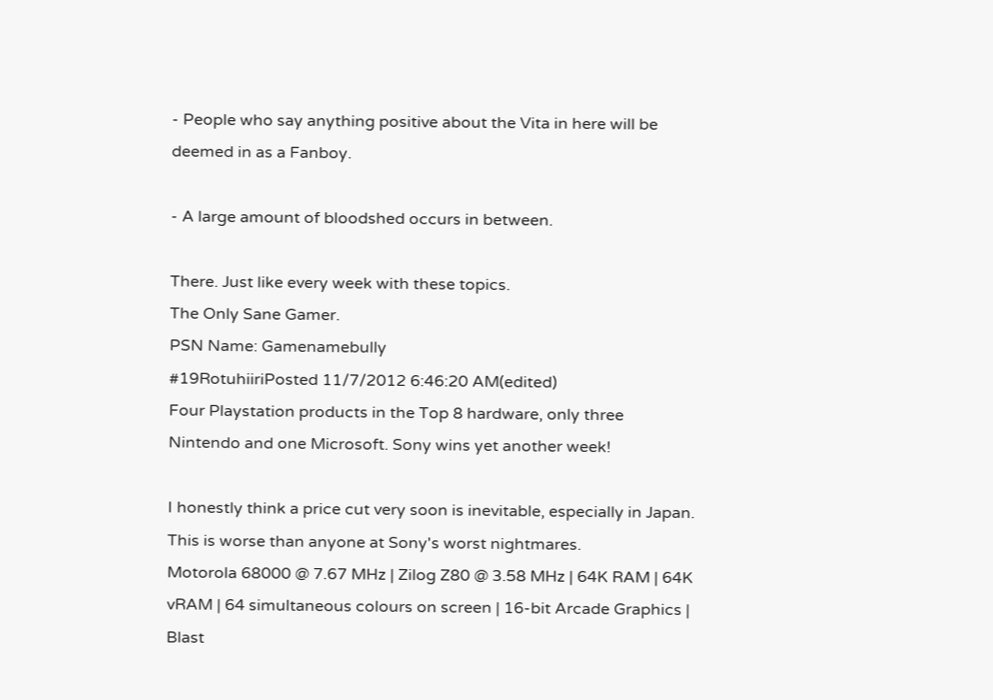- People who say anything positive about the Vita in here will be deemed in as a Fanboy.

- A large amount of bloodshed occurs in between.

There. Just like every week with these topics.
The Only Sane Gamer.
PSN Name: Gamenamebully
#19RotuhiiriPosted 11/7/2012 6:46:20 AM(edited)
Four Playstation products in the Top 8 hardware, only three Nintendo and one Microsoft. Sony wins yet another week!

I honestly think a price cut very soon is inevitable, especially in Japan. This is worse than anyone at Sony's worst nightmares.
Motorola 68000 @ 7.67 MHz | Zilog Z80 @ 3.58 MHz | 64K RAM | 64K vRAM | 64 simultaneous colours on screen | 16-bit Arcade Graphics | Blast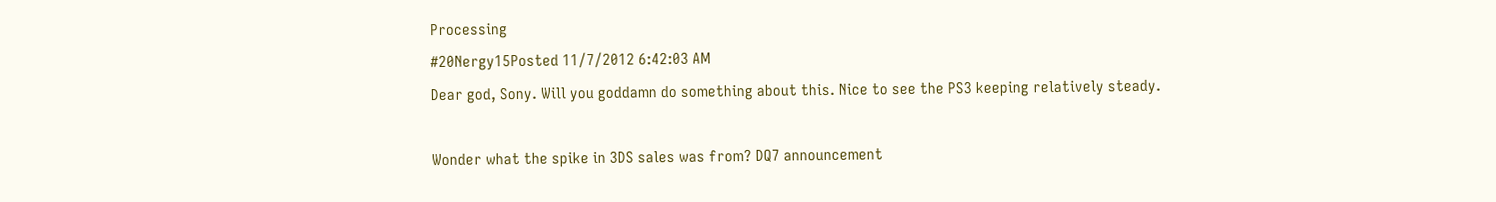Processing
#20Nergy15Posted 11/7/2012 6:42:03 AM
Dear god, Sony. Will you goddamn do something about this. Nice to see the PS3 keeping relatively steady.

Wonder what the spike in 3DS sales was from? DQ7 announcement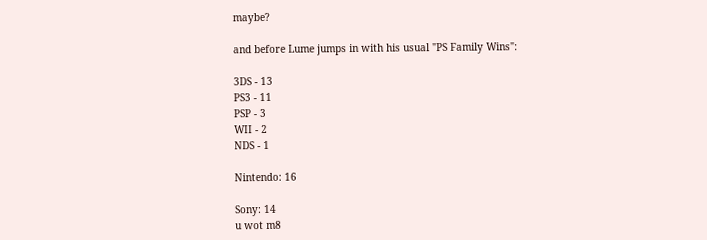maybe?

and before Lume jumps in with his usual "PS Family Wins":

3DS - 13
PS3 - 11
PSP - 3
WII - 2
NDS - 1

Nintendo: 16

Sony: 14
u wot m8